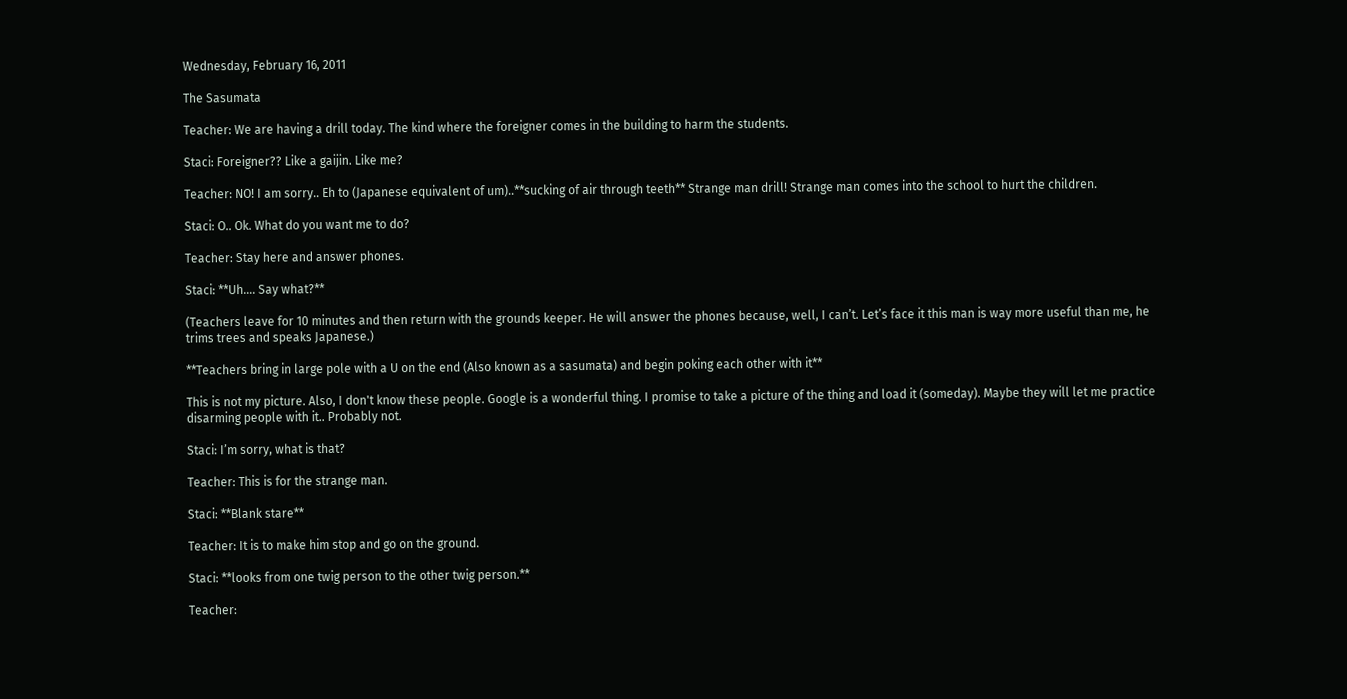Wednesday, February 16, 2011

The Sasumata

Teacher: We are having a drill today. The kind where the foreigner comes in the building to harm the students.

Staci: Foreigner?? Like a gaijin. Like me?

Teacher: NO! I am sorry.. Eh to (Japanese equivalent of um)..**sucking of air through teeth** Strange man drill! Strange man comes into the school to hurt the children.

Staci: O.. Ok. What do you want me to do?

Teacher: Stay here and answer phones.

Staci: **Uh…. Say what?**

(Teachers leave for 10 minutes and then return with the grounds keeper. He will answer the phones because, well, I can’t. Let’s face it this man is way more useful than me, he trims trees and speaks Japanese.)

**Teachers bring in large pole with a U on the end (Also known as a sasumata) and begin poking each other with it**

This is not my picture. Also, I don't know these people. Google is a wonderful thing. I promise to take a picture of the thing and load it (someday). Maybe they will let me practice disarming people with it.. Probably not.

Staci: I’m sorry, what is that?

Teacher: This is for the strange man.

Staci: **Blank stare**

Teacher: It is to make him stop and go on the ground.

Staci: **looks from one twig person to the other twig person.**

Teacher: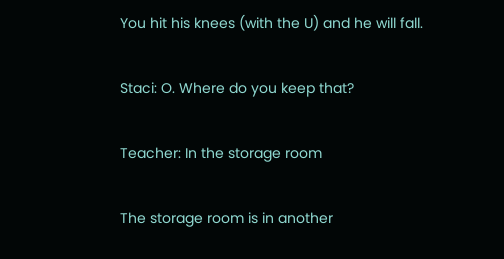You hit his knees (with the U) and he will fall.

Staci: O. Where do you keep that?

Teacher: In the storage room

The storage room is in another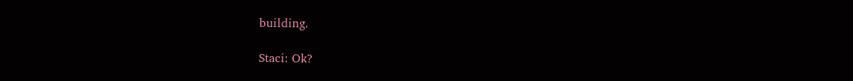building.

Staci: Ok?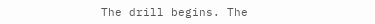The drill begins. The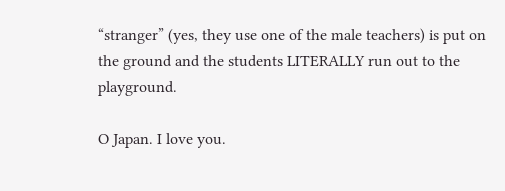“stranger” (yes, they use one of the male teachers) is put on the ground and the students LITERALLY run out to the playground.

O Japan. I love you.